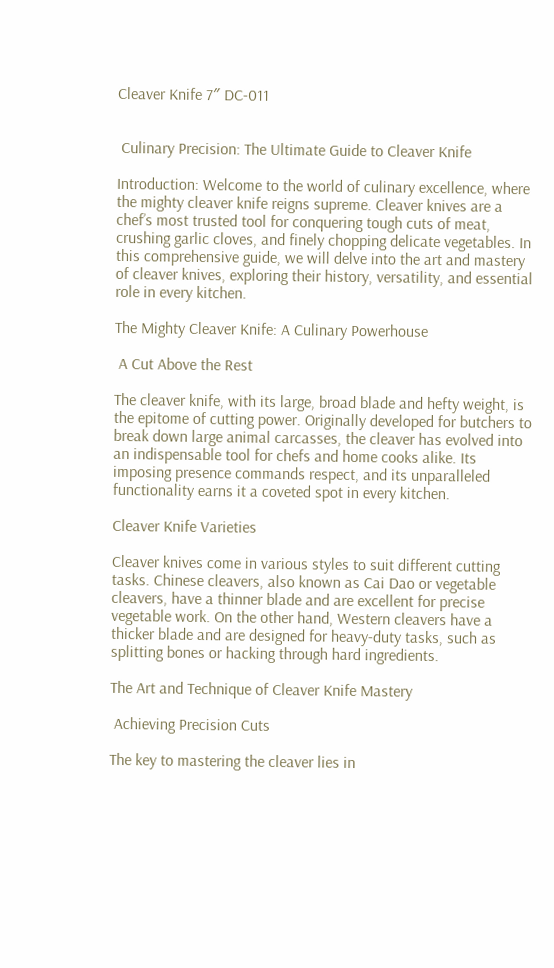Cleaver Knife 7″ DC-011


 Culinary Precision: The Ultimate Guide to Cleaver Knife

Introduction: Welcome to the world of culinary excellence, where the mighty cleaver knife reigns supreme. Cleaver knives are a chef’s most trusted tool for conquering tough cuts of meat, crushing garlic cloves, and finely chopping delicate vegetables. In this comprehensive guide, we will delve into the art and mastery of cleaver knives, exploring their history, versatility, and essential role in every kitchen.

The Mighty Cleaver Knife: A Culinary Powerhouse

 A Cut Above the Rest

The cleaver knife, with its large, broad blade and hefty weight, is the epitome of cutting power. Originally developed for butchers to break down large animal carcasses, the cleaver has evolved into an indispensable tool for chefs and home cooks alike. Its imposing presence commands respect, and its unparalleled functionality earns it a coveted spot in every kitchen.

Cleaver Knife Varieties

Cleaver knives come in various styles to suit different cutting tasks. Chinese cleavers, also known as Cai Dao or vegetable cleavers, have a thinner blade and are excellent for precise vegetable work. On the other hand, Western cleavers have a thicker blade and are designed for heavy-duty tasks, such as splitting bones or hacking through hard ingredients.

The Art and Technique of Cleaver Knife Mastery

 Achieving Precision Cuts

The key to mastering the cleaver lies in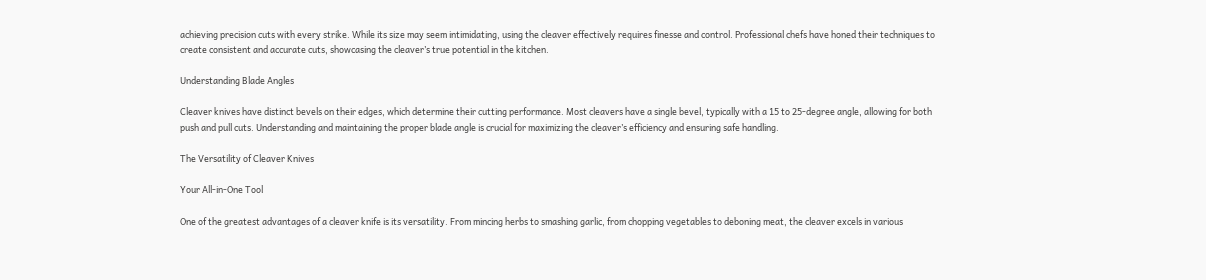achieving precision cuts with every strike. While its size may seem intimidating, using the cleaver effectively requires finesse and control. Professional chefs have honed their techniques to create consistent and accurate cuts, showcasing the cleaver’s true potential in the kitchen.

Understanding Blade Angles

Cleaver knives have distinct bevels on their edges, which determine their cutting performance. Most cleavers have a single bevel, typically with a 15 to 25-degree angle, allowing for both push and pull cuts. Understanding and maintaining the proper blade angle is crucial for maximizing the cleaver’s efficiency and ensuring safe handling.

The Versatility of Cleaver Knives

Your All-in-One Tool

One of the greatest advantages of a cleaver knife is its versatility. From mincing herbs to smashing garlic, from chopping vegetables to deboning meat, the cleaver excels in various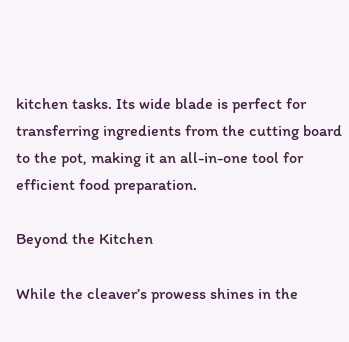kitchen tasks. Its wide blade is perfect for transferring ingredients from the cutting board to the pot, making it an all-in-one tool for efficient food preparation.

Beyond the Kitchen

While the cleaver’s prowess shines in the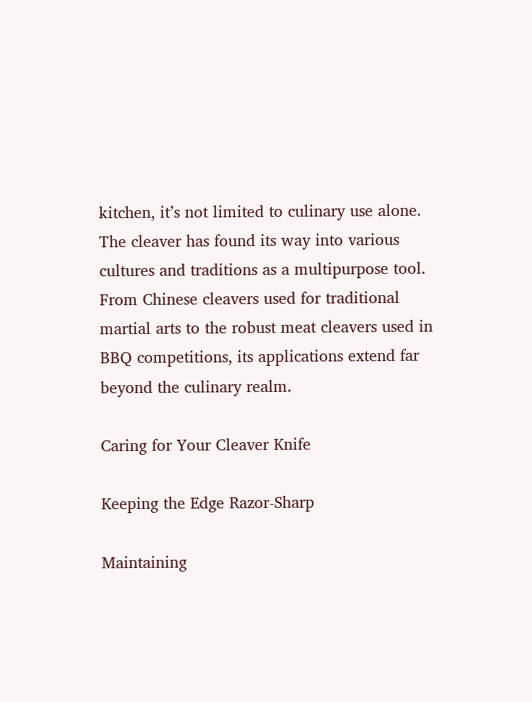kitchen, it’s not limited to culinary use alone. The cleaver has found its way into various cultures and traditions as a multipurpose tool. From Chinese cleavers used for traditional martial arts to the robust meat cleavers used in BBQ competitions, its applications extend far beyond the culinary realm.

Caring for Your Cleaver Knife

Keeping the Edge Razor-Sharp

Maintaining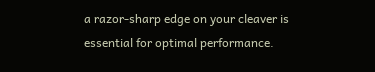a razor-sharp edge on your cleaver is essential for optimal performance.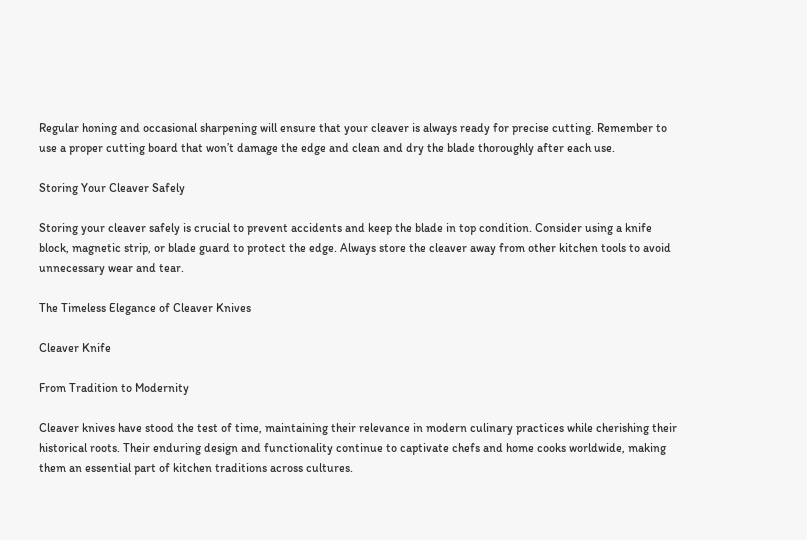Regular honing and occasional sharpening will ensure that your cleaver is always ready for precise cutting. Remember to use a proper cutting board that won’t damage the edge and clean and dry the blade thoroughly after each use.

Storing Your Cleaver Safely

Storing your cleaver safely is crucial to prevent accidents and keep the blade in top condition. Consider using a knife block, magnetic strip, or blade guard to protect the edge. Always store the cleaver away from other kitchen tools to avoid unnecessary wear and tear.

The Timeless Elegance of Cleaver Knives

Cleaver Knife

From Tradition to Modernity

Cleaver knives have stood the test of time, maintaining their relevance in modern culinary practices while cherishing their historical roots. Their enduring design and functionality continue to captivate chefs and home cooks worldwide, making them an essential part of kitchen traditions across cultures.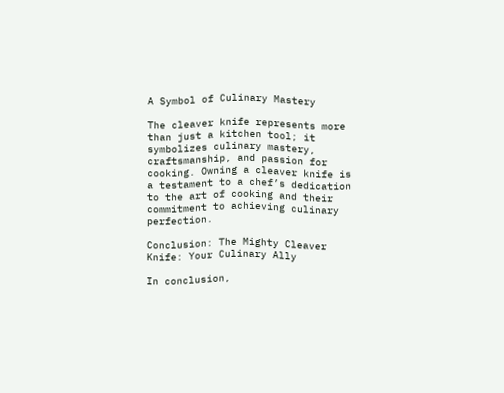A Symbol of Culinary Mastery

The cleaver knife represents more than just a kitchen tool; it symbolizes culinary mastery, craftsmanship, and passion for cooking. Owning a cleaver knife is a testament to a chef’s dedication to the art of cooking and their commitment to achieving culinary perfection.

Conclusion: The Mighty Cleaver Knife: Your Culinary Ally

In conclusion,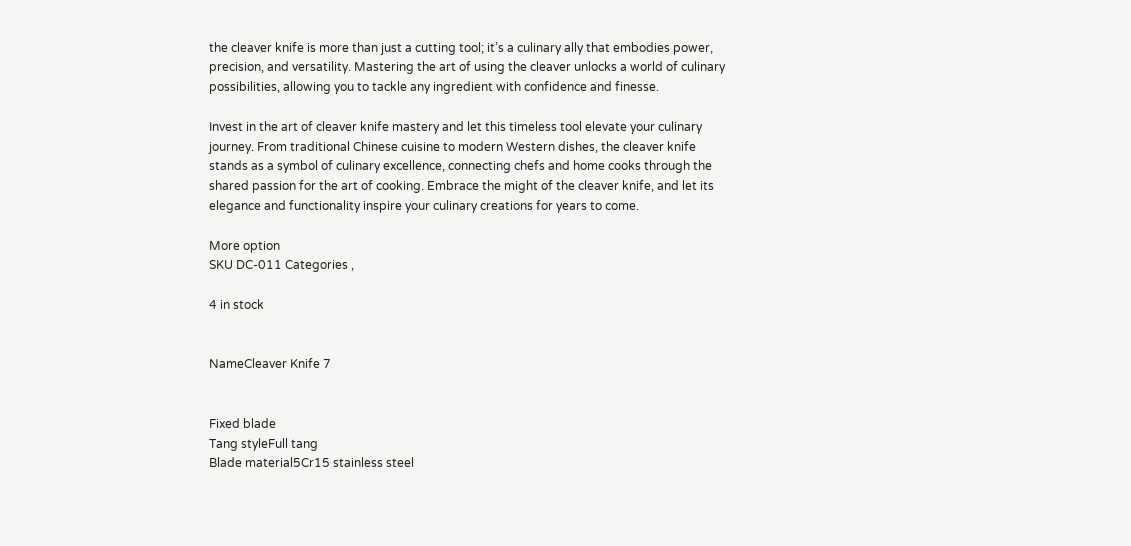the cleaver knife is more than just a cutting tool; it’s a culinary ally that embodies power, precision, and versatility. Mastering the art of using the cleaver unlocks a world of culinary possibilities, allowing you to tackle any ingredient with confidence and finesse.

Invest in the art of cleaver knife mastery and let this timeless tool elevate your culinary journey. From traditional Chinese cuisine to modern Western dishes, the cleaver knife stands as a symbol of culinary excellence, connecting chefs and home cooks through the shared passion for the art of cooking. Embrace the might of the cleaver knife, and let its elegance and functionality inspire your culinary creations for years to come.

More option
SKU DC-011 Categories ,

4 in stock


NameCleaver Knife 7


Fixed blade
Tang styleFull tang
Blade material5Cr15 stainless steel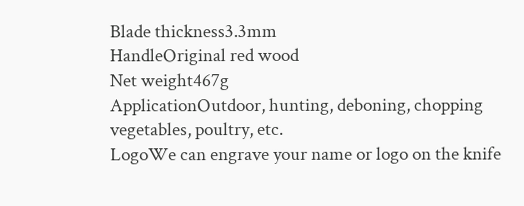Blade thickness3.3mm
HandleOriginal red wood
Net weight467g
ApplicationOutdoor, hunting, deboning, chopping vegetables, poultry, etc.
LogoWe can engrave your name or logo on the knife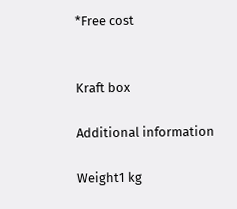*Free cost


Kraft box

Additional information

Weight1 kg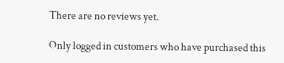There are no reviews yet.

Only logged in customers who have purchased this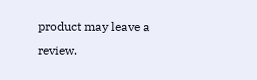product may leave a review.